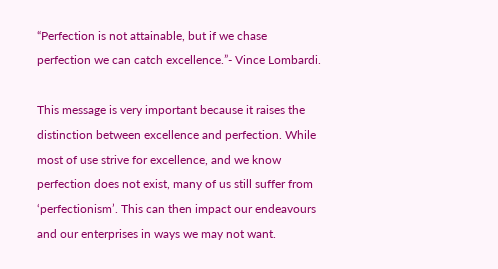“Perfection is not attainable, but if we chase perfection we can catch excellence.”- Vince Lombardi.

This message is very important because it raises the distinction between excellence and perfection. While most of use strive for excellence, and we know perfection does not exist, many of us still suffer from ‘perfectionism’. This can then impact our endeavours and our enterprises in ways we may not want.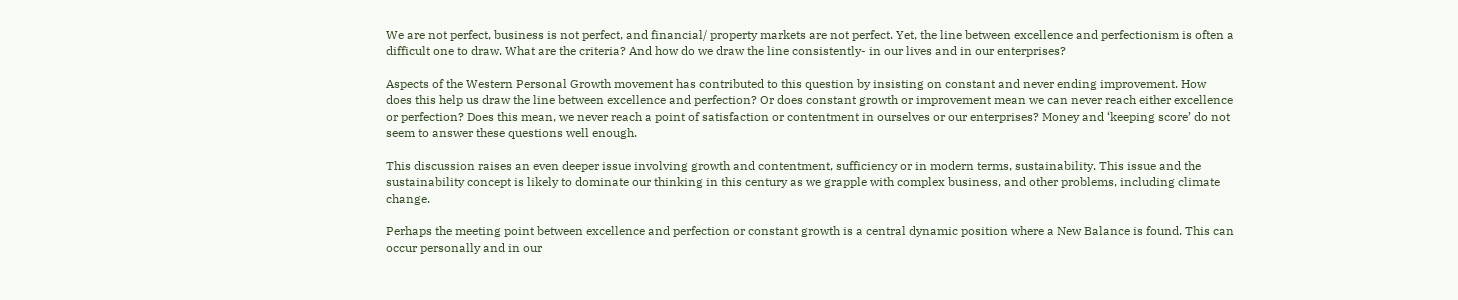We are not perfect, business is not perfect, and financial/ property markets are not perfect. Yet, the line between excellence and perfectionism is often a difficult one to draw. What are the criteria? And how do we draw the line consistently- in our lives and in our enterprises?

Aspects of the Western Personal Growth movement has contributed to this question by insisting on constant and never ending improvement. How does this help us draw the line between excellence and perfection? Or does constant growth or improvement mean we can never reach either excellence or perfection? Does this mean, we never reach a point of satisfaction or contentment in ourselves or our enterprises? Money and ‘keeping score’ do not seem to answer these questions well enough.

This discussion raises an even deeper issue involving growth and contentment, sufficiency or in modern terms, sustainability. This issue and the sustainability concept is likely to dominate our thinking in this century as we grapple with complex business, and other problems, including climate change.

Perhaps the meeting point between excellence and perfection or constant growth is a central dynamic position where a New Balance is found. This can occur personally and in our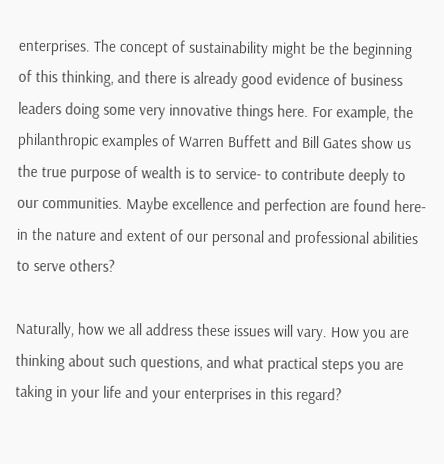enterprises. The concept of sustainability might be the beginning of this thinking, and there is already good evidence of business leaders doing some very innovative things here. For example, the philanthropic examples of Warren Buffett and Bill Gates show us the true purpose of wealth is to service- to contribute deeply to our communities. Maybe excellence and perfection are found here- in the nature and extent of our personal and professional abilities to serve others?

Naturally, how we all address these issues will vary. How you are thinking about such questions, and what practical steps you are taking in your life and your enterprises in this regard?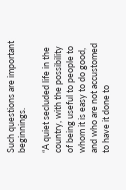Such questions are important beginnings.

“A quiet secluded life in the country, with the possibility of being useful to people to whom it is easy to do good, and who are not accustomed to have it done to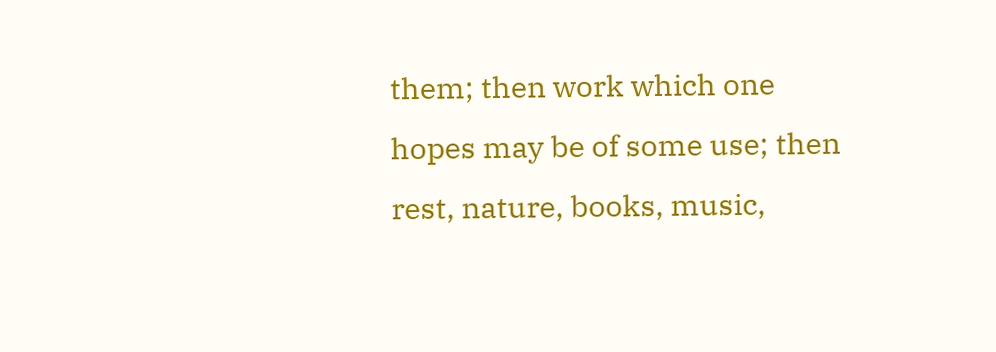them; then work which one hopes may be of some use; then rest, nature, books, music,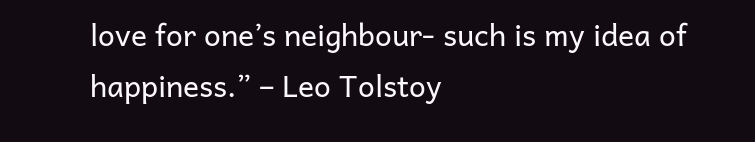love for one’s neighbour- such is my idea of happiness.” – Leo Tolstoy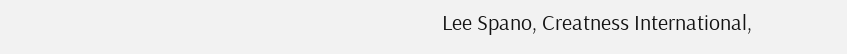Lee Spano, Creatness International,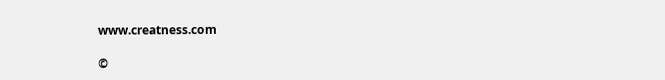www.creatness.com

©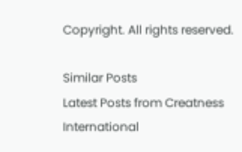Copyright. All rights reserved.

Similar Posts
Latest Posts from Creatness International